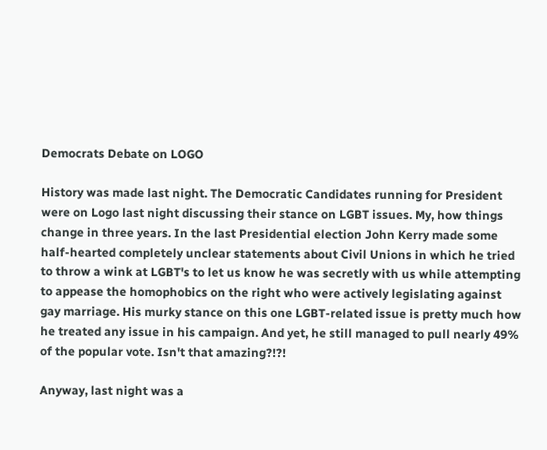Democrats Debate on LOGO

History was made last night. The Democratic Candidates running for President were on Logo last night discussing their stance on LGBT issues. My, how things change in three years. In the last Presidential election John Kerry made some half-hearted completely unclear statements about Civil Unions in which he tried to throw a wink at LGBT's to let us know he was secretly with us while attempting to appease the homophobics on the right who were actively legislating against gay marriage. His murky stance on this one LGBT-related issue is pretty much how he treated any issue in his campaign. And yet, he still managed to pull nearly 49% of the popular vote. Isn't that amazing?!?!

Anyway, last night was a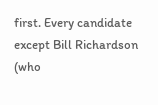first. Every candidate except Bill Richardson (who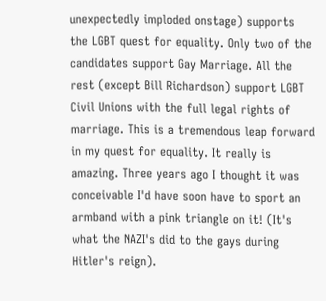unexpectedly imploded onstage) supports the LGBT quest for equality. Only two of the candidates support Gay Marriage. All the rest (except Bill Richardson) support LGBT Civil Unions with the full legal rights of marriage. This is a tremendous leap forward in my quest for equality. It really is amazing. Three years ago I thought it was conceivable I'd have soon have to sport an armband with a pink triangle on it! (It's what the NAZI's did to the gays during Hitler's reign).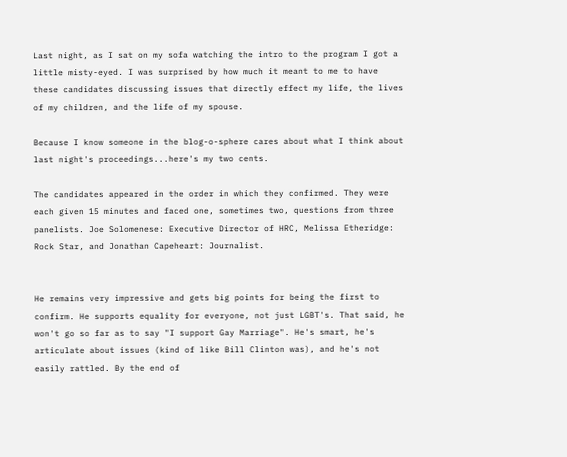Last night, as I sat on my sofa watching the intro to the program I got a little misty-eyed. I was surprised by how much it meant to me to have these candidates discussing issues that directly effect my life, the lives of my children, and the life of my spouse.

Because I know someone in the blog-o-sphere cares about what I think about last night's proceedings...here's my two cents.

The candidates appeared in the order in which they confirmed. They were each given 15 minutes and faced one, sometimes two, questions from three panelists. Joe Solomenese: Executive Director of HRC, Melissa Etheridge: Rock Star, and Jonathan Capeheart: Journalist.


He remains very impressive and gets big points for being the first to confirm. He supports equality for everyone, not just LGBT's. That said, he won't go so far as to say "I support Gay Marriage". He's smart, he's articulate about issues (kind of like Bill Clinton was), and he's not easily rattled. By the end of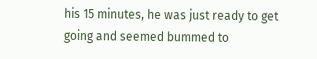his 15 minutes, he was just ready to get going and seemed bummed to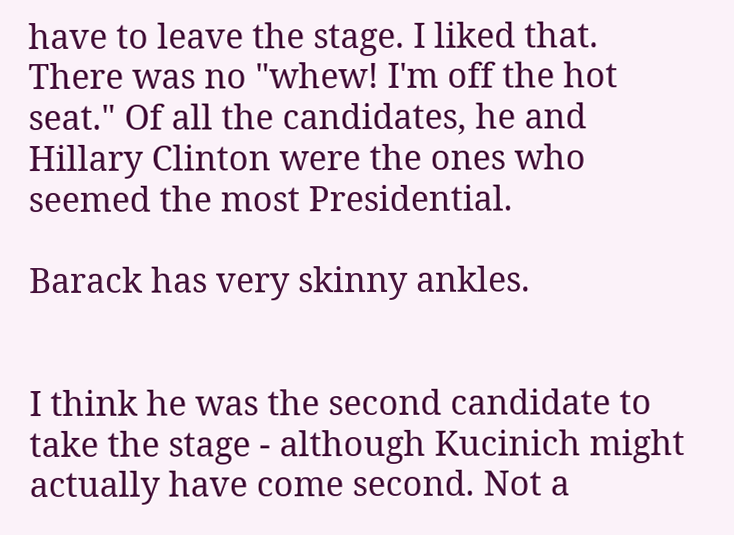have to leave the stage. I liked that. There was no "whew! I'm off the hot seat." Of all the candidates, he and Hillary Clinton were the ones who seemed the most Presidential.

Barack has very skinny ankles.


I think he was the second candidate to take the stage - although Kucinich might actually have come second. Not a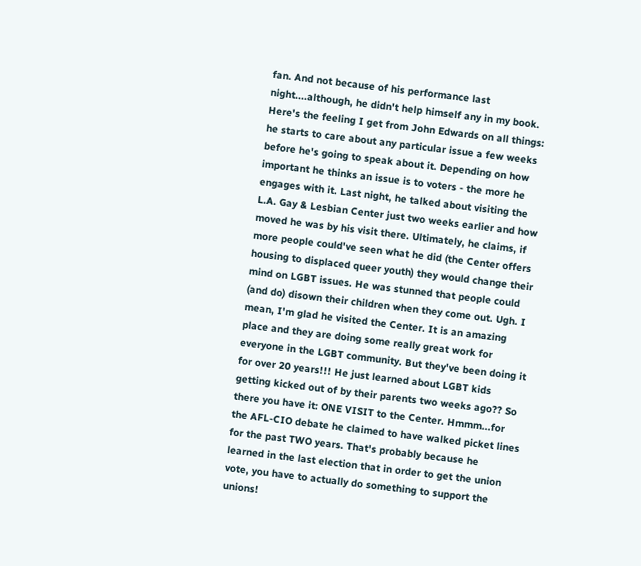fan. And not because of his performance last night....although, he didn't help himself any in my book. Here's the feeling I get from John Edwards on all things: he starts to care about any particular issue a few weeks before he's going to speak about it. Depending on how important he thinks an issue is to voters - the more he engages with it. Last night, he talked about visiting the L.A. Gay & Lesbian Center just two weeks earlier and how moved he was by his visit there. Ultimately, he claims, if more people could've seen what he did (the Center offers housing to displaced queer youth) they would change their mind on LGBT issues. He was stunned that people could (and do) disown their children when they come out. Ugh. I mean, I'm glad he visited the Center. It is an amazing place and they are doing some really great work for everyone in the LGBT community. But they've been doing it for over 20 years!!! He just learned about LGBT kids getting kicked out of by their parents two weeks ago?? So there you have it: ONE VISIT to the Center. Hmmm...for the AFL-CIO debate he claimed to have walked picket lines for the past TWO years. That's probably because he learned in the last election that in order to get the union vote, you have to actually do something to support the unions!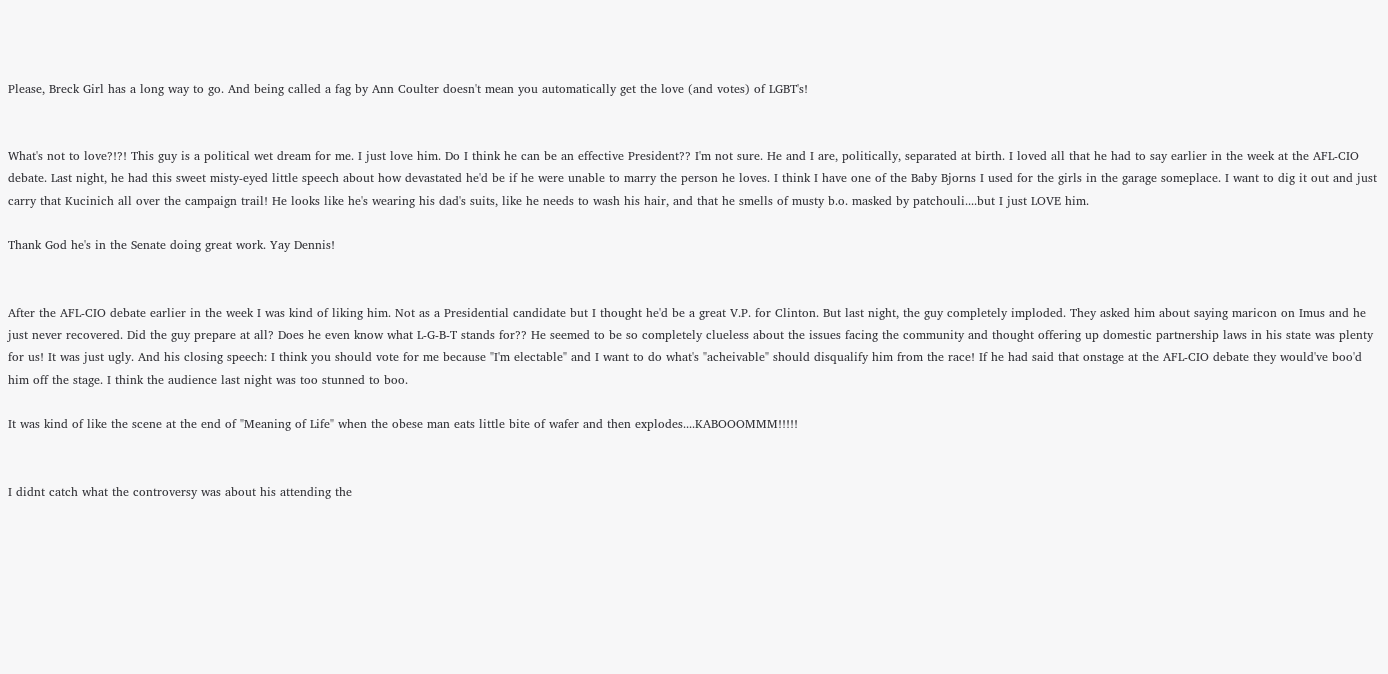Please, Breck Girl has a long way to go. And being called a fag by Ann Coulter doesn't mean you automatically get the love (and votes) of LGBT's!


What's not to love?!?! This guy is a political wet dream for me. I just love him. Do I think he can be an effective President?? I'm not sure. He and I are, politically, separated at birth. I loved all that he had to say earlier in the week at the AFL-CIO debate. Last night, he had this sweet misty-eyed little speech about how devastated he'd be if he were unable to marry the person he loves. I think I have one of the Baby Bjorns I used for the girls in the garage someplace. I want to dig it out and just carry that Kucinich all over the campaign trail! He looks like he's wearing his dad's suits, like he needs to wash his hair, and that he smells of musty b.o. masked by patchouli....but I just LOVE him.

Thank God he's in the Senate doing great work. Yay Dennis!


After the AFL-CIO debate earlier in the week I was kind of liking him. Not as a Presidential candidate but I thought he'd be a great V.P. for Clinton. But last night, the guy completely imploded. They asked him about saying maricon on Imus and he just never recovered. Did the guy prepare at all? Does he even know what L-G-B-T stands for?? He seemed to be so completely clueless about the issues facing the community and thought offering up domestic partnership laws in his state was plenty for us! It was just ugly. And his closing speech: I think you should vote for me because "I'm electable" and I want to do what's "acheivable" should disqualify him from the race! If he had said that onstage at the AFL-CIO debate they would've boo'd him off the stage. I think the audience last night was too stunned to boo.

It was kind of like the scene at the end of "Meaning of Life" when the obese man eats little bite of wafer and then explodes....KABOOOMMM!!!!!


I didnt catch what the controversy was about his attending the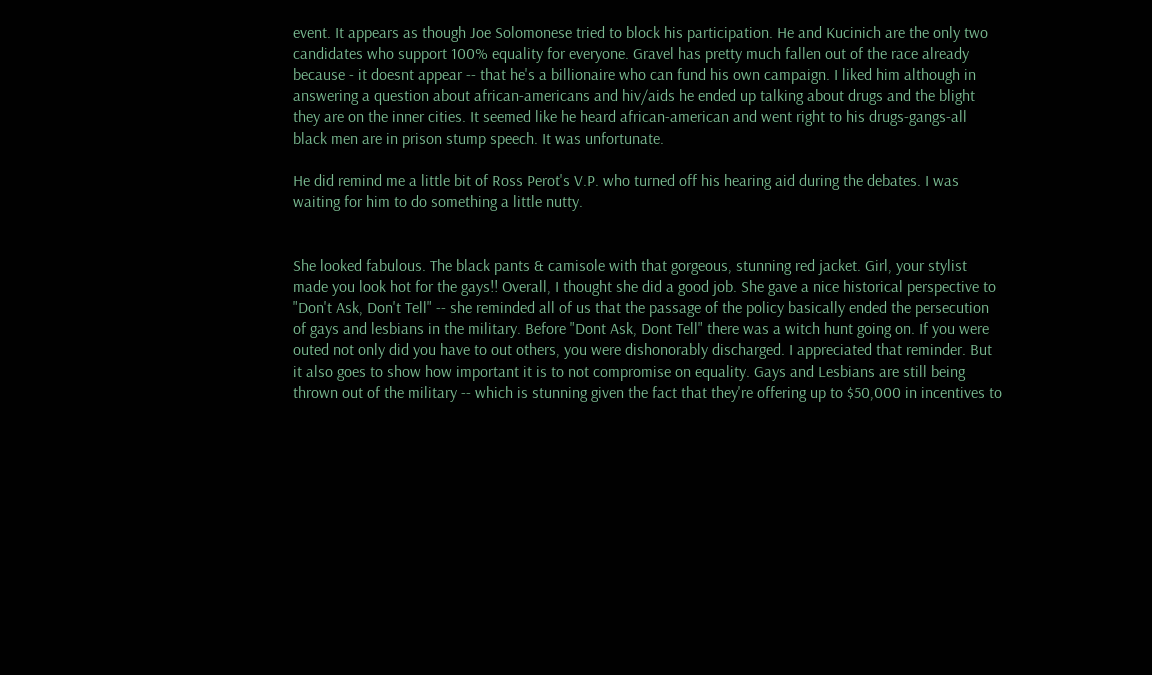event. It appears as though Joe Solomonese tried to block his participation. He and Kucinich are the only two candidates who support 100% equality for everyone. Gravel has pretty much fallen out of the race already because - it doesnt appear -- that he's a billionaire who can fund his own campaign. I liked him although in answering a question about african-americans and hiv/aids he ended up talking about drugs and the blight they are on the inner cities. It seemed like he heard african-american and went right to his drugs-gangs-all black men are in prison stump speech. It was unfortunate.

He did remind me a little bit of Ross Perot's V.P. who turned off his hearing aid during the debates. I was waiting for him to do something a little nutty.


She looked fabulous. The black pants & camisole with that gorgeous, stunning red jacket. Girl, your stylist made you look hot for the gays!! Overall, I thought she did a good job. She gave a nice historical perspective to "Don't Ask, Don't Tell" -- she reminded all of us that the passage of the policy basically ended the persecution of gays and lesbians in the military. Before "Dont Ask, Dont Tell" there was a witch hunt going on. If you were outed not only did you have to out others, you were dishonorably discharged. I appreciated that reminder. But it also goes to show how important it is to not compromise on equality. Gays and Lesbians are still being thrown out of the military -- which is stunning given the fact that they're offering up to $50,000 in incentives to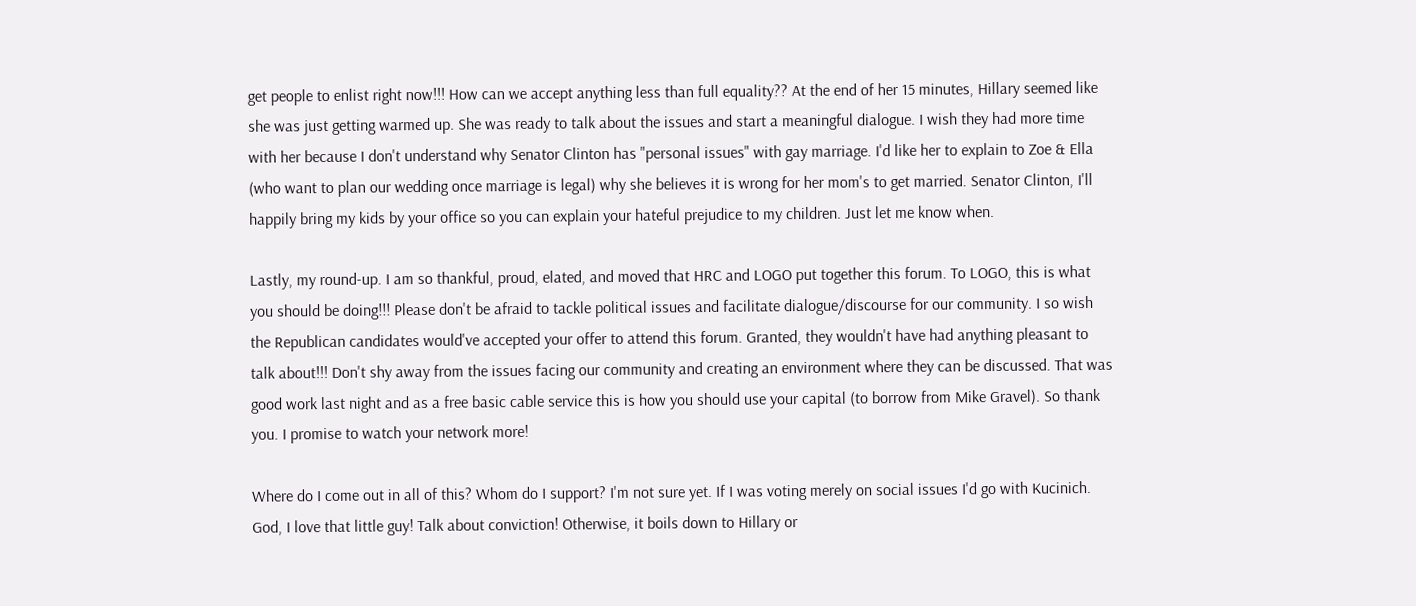get people to enlist right now!!! How can we accept anything less than full equality?? At the end of her 15 minutes, Hillary seemed like she was just getting warmed up. She was ready to talk about the issues and start a meaningful dialogue. I wish they had more time with her because I don't understand why Senator Clinton has "personal issues" with gay marriage. I'd like her to explain to Zoe & Ella (who want to plan our wedding once marriage is legal) why she believes it is wrong for her mom's to get married. Senator Clinton, I'll happily bring my kids by your office so you can explain your hateful prejudice to my children. Just let me know when.

Lastly, my round-up. I am so thankful, proud, elated, and moved that HRC and LOGO put together this forum. To LOGO, this is what you should be doing!!! Please don't be afraid to tackle political issues and facilitate dialogue/discourse for our community. I so wish the Republican candidates would've accepted your offer to attend this forum. Granted, they wouldn't have had anything pleasant to talk about!!! Don't shy away from the issues facing our community and creating an environment where they can be discussed. That was good work last night and as a free basic cable service this is how you should use your capital (to borrow from Mike Gravel). So thank you. I promise to watch your network more!

Where do I come out in all of this? Whom do I support? I'm not sure yet. If I was voting merely on social issues I'd go with Kucinich. God, I love that little guy! Talk about conviction! Otherwise, it boils down to Hillary or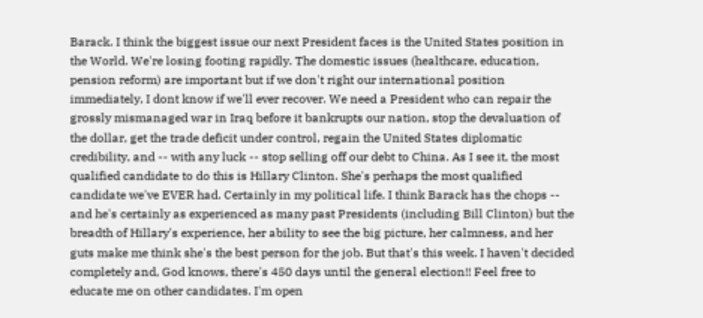Barack. I think the biggest issue our next President faces is the United States position in the World. We're losing footing rapidly. The domestic issues (healthcare, education, pension reform) are important but if we don't right our international position immediately, I dont know if we'll ever recover. We need a President who can repair the grossly mismanaged war in Iraq before it bankrupts our nation, stop the devaluation of the dollar, get the trade deficit under control, regain the United States diplomatic credibility, and -- with any luck -- stop selling off our debt to China. As I see it, the most qualified candidate to do this is Hillary Clinton. She's perhaps the most qualified candidate we've EVER had. Certainly in my political life. I think Barack has the chops -- and he's certainly as experienced as many past Presidents (including Bill Clinton) but the breadth of Hillary's experience, her ability to see the big picture, her calmness, and her guts make me think she's the best person for the job. But that's this week. I haven't decided completely and, God knows, there's 450 days until the general election!! Feel free to educate me on other candidates. I'm open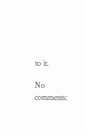to it.

No comments: